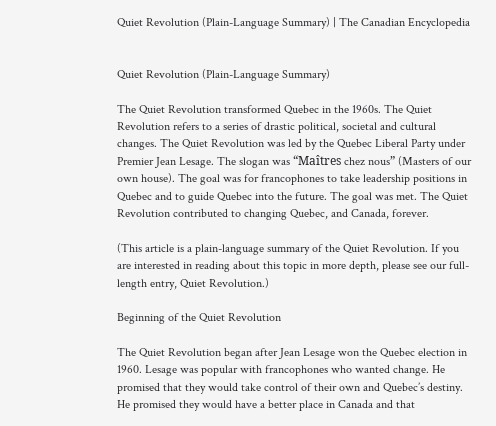Quiet Revolution (Plain-Language Summary) | The Canadian Encyclopedia


Quiet Revolution (Plain-Language Summary)

The Quiet Revolution transformed Quebec in the 1960s. The Quiet Revolution refers to a series of drastic political, societal and cultural changes. The Quiet Revolution was led by the Quebec Liberal Party under Premier Jean Lesage. The slogan was “Maîtres chez nous” (Masters of our own house). The goal was for francophones to take leadership positions in Quebec and to guide Quebec into the future. The goal was met. The Quiet Revolution contributed to changing Quebec, and Canada, forever.

(This article is a plain-language summary of the Quiet Revolution. If you are interested in reading about this topic in more depth, please see our full-length entry, Quiet Revolution.)

Beginning of the Quiet Revolution

The Quiet Revolution began after Jean Lesage won the Quebec election in 1960. Lesage was popular with francophones who wanted change. He promised that they would take control of their own and Quebec’s destiny. He promised they would have a better place in Canada and that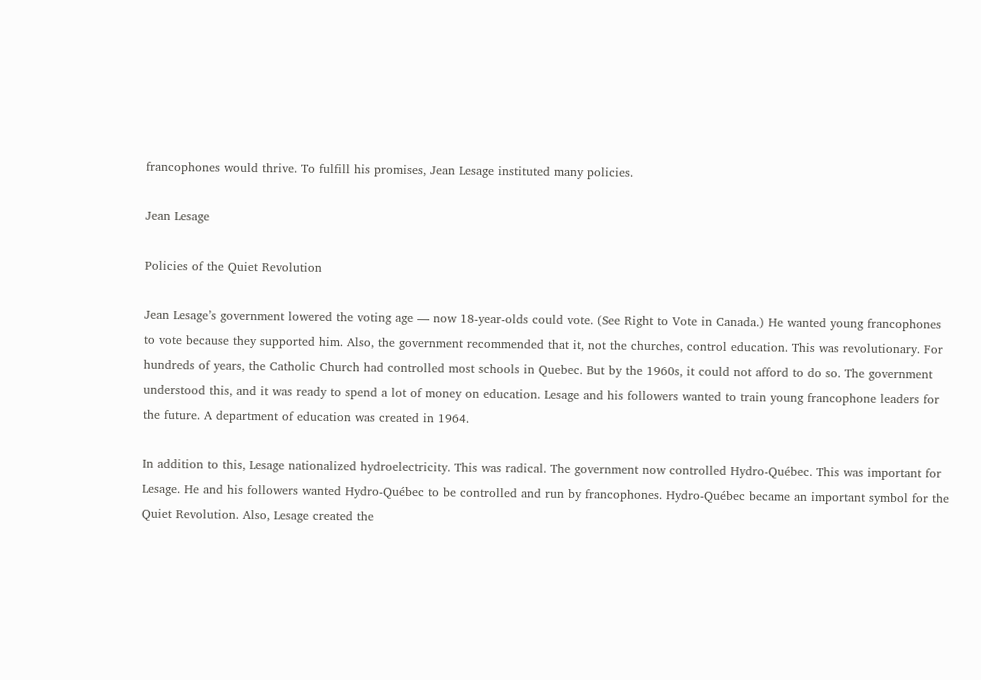francophones would thrive. To fulfill his promises, Jean Lesage instituted many policies.

Jean Lesage

Policies of the Quiet Revolution

Jean Lesage’s government lowered the voting age — now 18-year-olds could vote. (See Right to Vote in Canada.) He wanted young francophones to vote because they supported him. Also, the government recommended that it, not the churches, control education. This was revolutionary. For hundreds of years, the Catholic Church had controlled most schools in Quebec. But by the 1960s, it could not afford to do so. The government understood this, and it was ready to spend a lot of money on education. Lesage and his followers wanted to train young francophone leaders for the future. A department of education was created in 1964.

In addition to this, Lesage nationalized hydroelectricity. This was radical. The government now controlled Hydro-Québec. This was important for Lesage. He and his followers wanted Hydro-Québec to be controlled and run by francophones. Hydro-Québec became an important symbol for the Quiet Revolution. Also, Lesage created the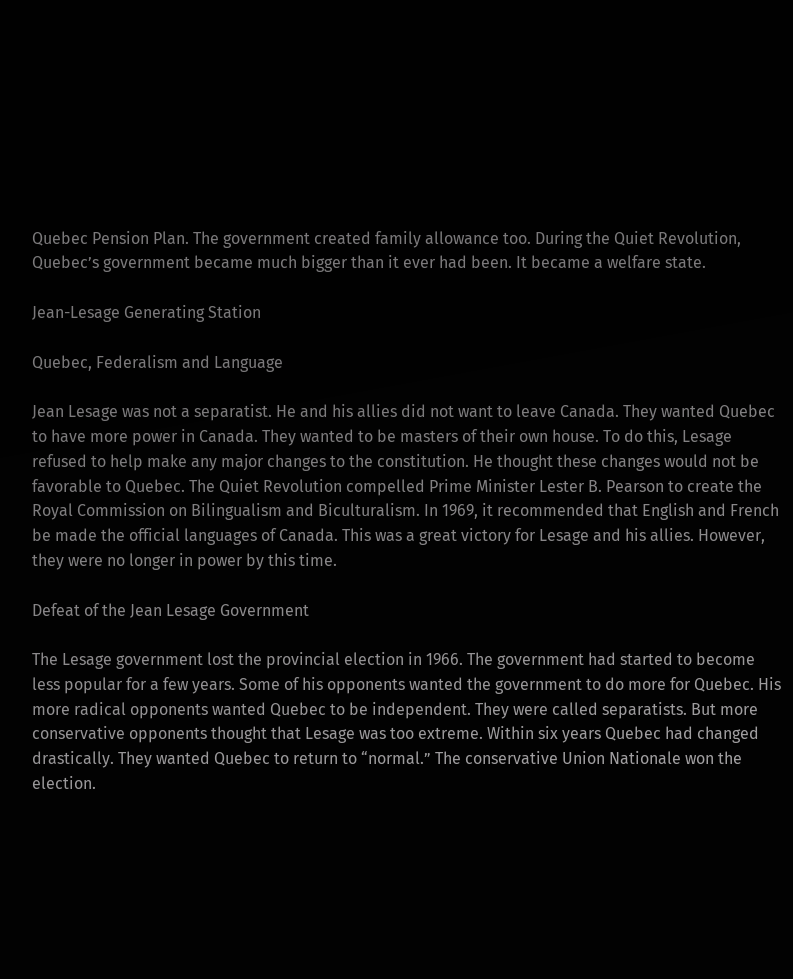Quebec Pension Plan. The government created family allowance too. During the Quiet Revolution, Quebec’s government became much bigger than it ever had been. It became a welfare state.

Jean-Lesage Generating Station

Quebec, Federalism and Language

Jean Lesage was not a separatist. He and his allies did not want to leave Canada. They wanted Quebec to have more power in Canada. They wanted to be masters of their own house. To do this, Lesage refused to help make any major changes to the constitution. He thought these changes would not be favorable to Quebec. The Quiet Revolution compelled Prime Minister Lester B. Pearson to create the Royal Commission on Bilingualism and Biculturalism. In 1969, it recommended that English and French be made the official languages of Canada. This was a great victory for Lesage and his allies. However, they were no longer in power by this time.

Defeat of the Jean Lesage Government

The Lesage government lost the provincial election in 1966. The government had started to become less popular for a few years. Some of his opponents wanted the government to do more for Quebec. His more radical opponents wanted Quebec to be independent. They were called separatists. But more conservative opponents thought that Lesage was too extreme. Within six years Quebec had changed drastically. They wanted Quebec to return to “normal.” The conservative Union Nationale won the election.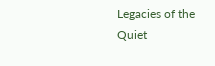Legacies of the Quiet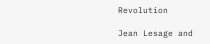Revolution

Jean Lesage and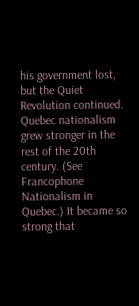his government lost, but the Quiet Revolution continued. Quebec nationalism grew stronger in the rest of the 20th century. (See Francophone Nationalism in Quebec.) It became so strong that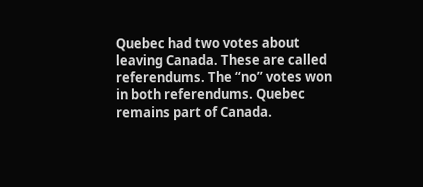Quebec had two votes about leaving Canada. These are called referendums. The “no” votes won in both referendums. Quebec remains part of Canada.